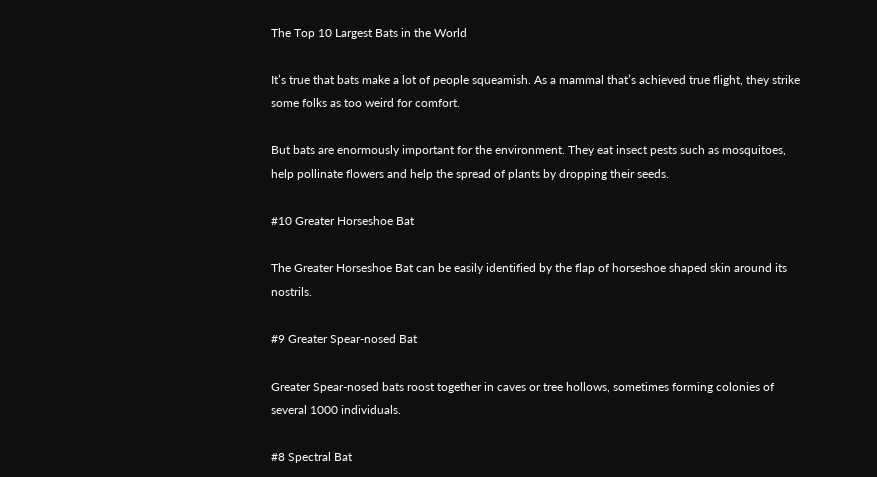The Top 10 Largest Bats in the World

It’s true that bats make a lot of people squeamish. As a mammal that’s achieved true flight, they strike some folks as too weird for comfort.

But bats are enormously important for the environment. They eat insect pests such as mosquitoes, help pollinate flowers and help the spread of plants by dropping their seeds.

#10 Greater Horseshoe Bat

The Greater Horseshoe Bat can be easily identified by the flap of horseshoe shaped skin around its nostrils.

#9 Greater Spear-nosed Bat

Greater Spear-nosed bats roost together in caves or tree hollows, sometimes forming colonies of several 1000 individuals.

#8 Spectral Bat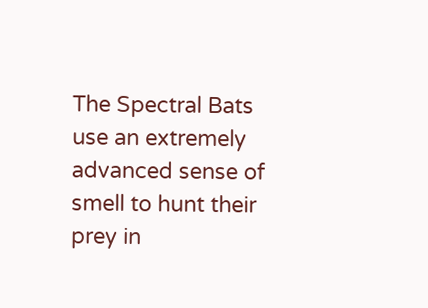The Spectral Bats use an extremely advanced sense of smell to hunt their prey in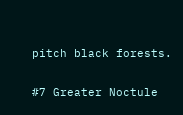pitch black forests.

#7 Greater Noctule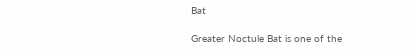Bat

Greater Noctule Bat is one of the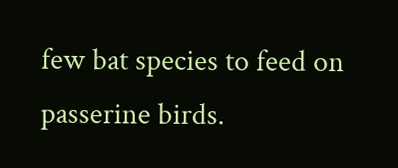few bat species to feed on passerine birds.